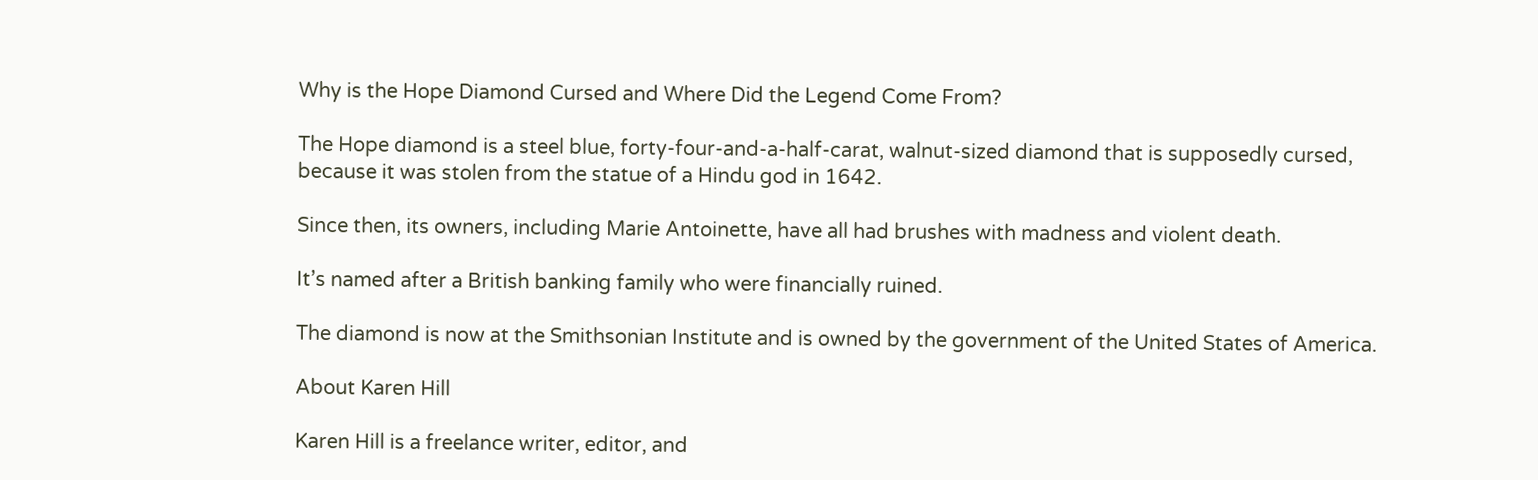Why is the Hope Diamond Cursed and Where Did the Legend Come From?

The Hope diamond is a steel blue, forty-four-and-a-half-carat, walnut-sized diamond that is supposedly cursed, because it was stolen from the statue of a Hindu god in 1642.

Since then, its owners, including Marie Antoinette, have all had brushes with madness and violent death.

It’s named after a British banking family who were financially ruined.

The diamond is now at the Smithsonian Institute and is owned by the government of the United States of America.

About Karen Hill

Karen Hill is a freelance writer, editor, and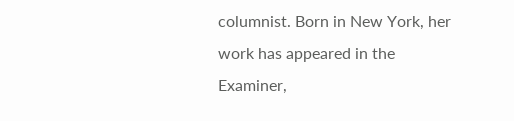columnist. Born in New York, her work has appeared in the Examiner,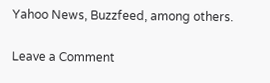Yahoo News, Buzzfeed, among others.

Leave a Comment